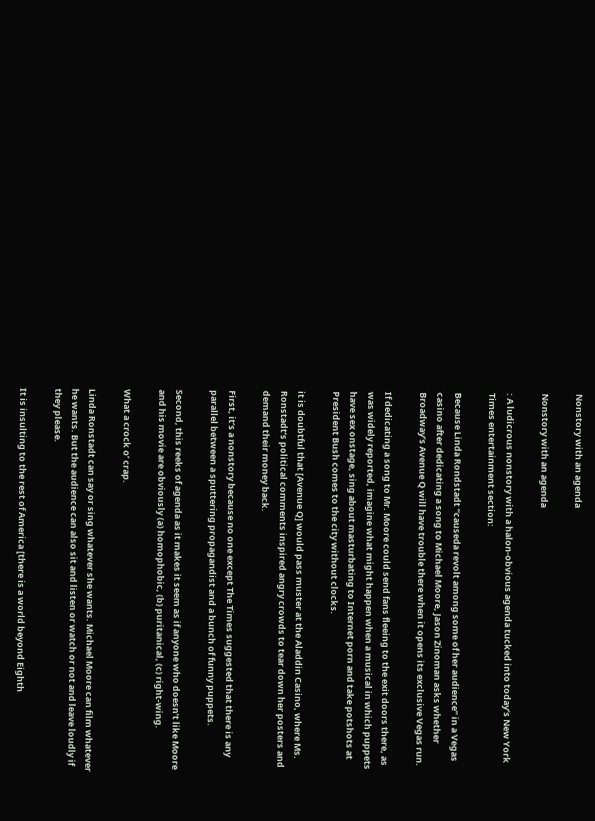Nonstory with an agenda

Nonstory with an agenda

: A ludicrous nonstory with a halon-obvious agenda tucked into today’s New York Times entertainment section:

Because Linda Rondstadt “causeda revolt among some of her audience” in a Vegas casino after dedicating a song to Michael Moore, Jason Zinoman asks whether Broadway’s Avenue Q will have trouble there when it opens its exclusive Vegas run.

If dedicating a song to Mr. Moore could send fans fleeing to the exit doors there, as was widely reported, imagine what might happen when a musical in which puppets have sex onstage, sing about masturbating to Internet porn and take potshots at President Bush comes to the city without clocks.

it is doubtful that [Avenue Q] would pass muster at the Aladdin Casino, where Ms. Ronstadt’s political comments inspired angry crowds to tear down her posters and demand their money back.

First, it’s a nonstory because no one except The Times suggested that there is any parallel between a sputtering propagandist and a bunch of funny puppets.

Second, this reeks of agenda as it makes it seem as if anyone who doesn’t like Moore and his movie are obviously (a) homophobic, (b) puritanical, (c) right-wing.

What a crock o’ crap.

Linda Ronstadt can say or sing whatever she wants. Michael Moore can film whatever he wants. But the audience can also sit and listen or watch or not and leave loudly if they please.

It is insulting to the rest of America [there is a world beyond Eighth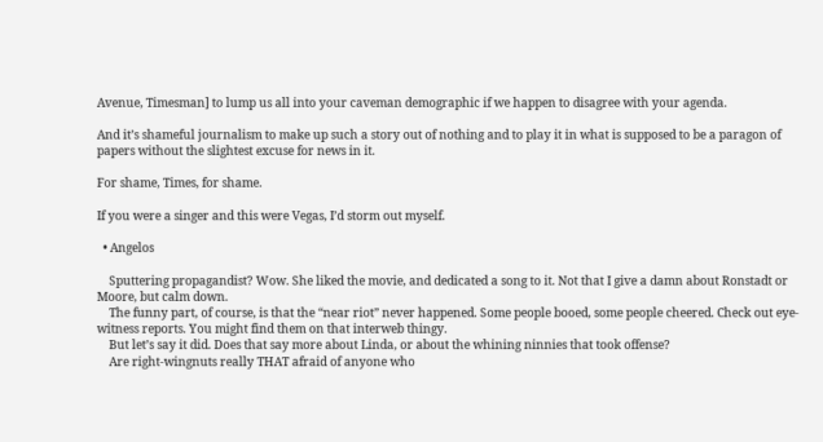Avenue, Timesman] to lump us all into your caveman demographic if we happen to disagree with your agenda.

And it’s shameful journalism to make up such a story out of nothing and to play it in what is supposed to be a paragon of papers without the slightest excuse for news in it.

For shame, Times, for shame.

If you were a singer and this were Vegas, I’d storm out myself.

  • Angelos

    Sputtering propagandist? Wow. She liked the movie, and dedicated a song to it. Not that I give a damn about Ronstadt or Moore, but calm down.
    The funny part, of course, is that the “near riot” never happened. Some people booed, some people cheered. Check out eye-witness reports. You might find them on that interweb thingy.
    But let’s say it did. Does that say more about Linda, or about the whining ninnies that took offense?
    Are right-wingnuts really THAT afraid of anyone who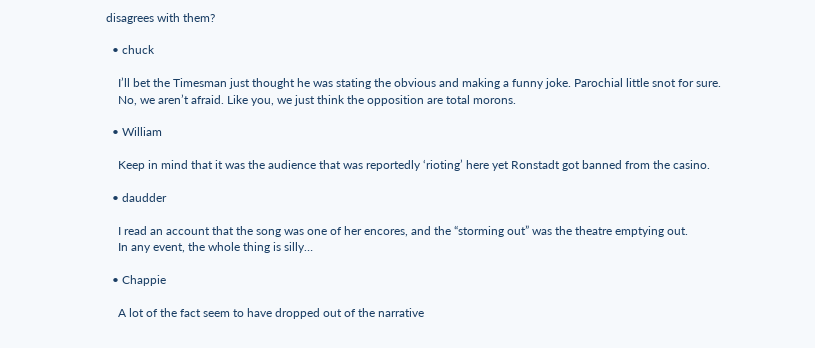disagrees with them?

  • chuck

    I’ll bet the Timesman just thought he was stating the obvious and making a funny joke. Parochial little snot for sure.
    No, we aren’t afraid. Like you, we just think the opposition are total morons.

  • William

    Keep in mind that it was the audience that was reportedly ‘rioting’ here yet Ronstadt got banned from the casino.

  • daudder

    I read an account that the song was one of her encores, and the “storming out” was the theatre emptying out.
    In any event, the whole thing is silly…

  • Chappie

    A lot of the fact seem to have dropped out of the narrative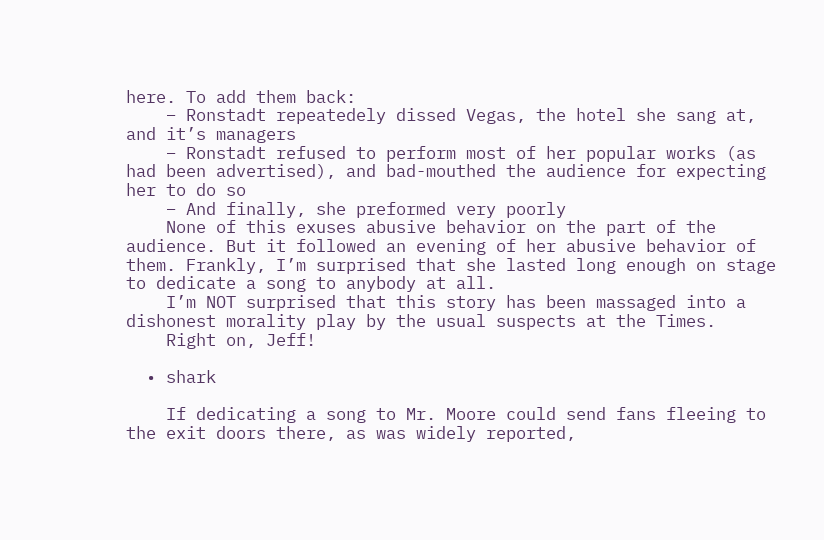here. To add them back:
    – Ronstadt repeatedely dissed Vegas, the hotel she sang at, and it’s managers
    – Ronstadt refused to perform most of her popular works (as had been advertised), and bad-mouthed the audience for expecting her to do so
    – And finally, she preformed very poorly
    None of this exuses abusive behavior on the part of the audience. But it followed an evening of her abusive behavior of them. Frankly, I’m surprised that she lasted long enough on stage to dedicate a song to anybody at all.
    I’m NOT surprised that this story has been massaged into a dishonest morality play by the usual suspects at the Times.
    Right on, Jeff!

  • shark

    If dedicating a song to Mr. Moore could send fans fleeing to the exit doors there, as was widely reported,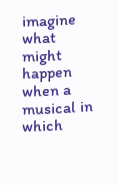imagine what might happen when a musical in which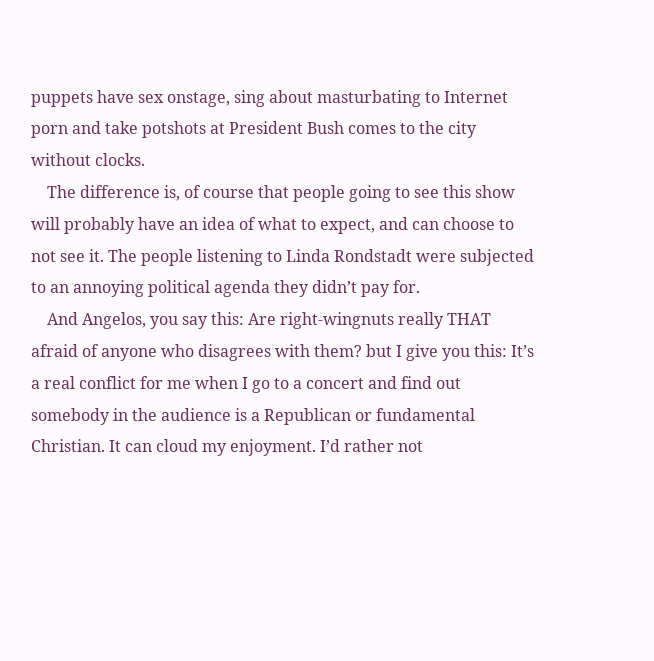puppets have sex onstage, sing about masturbating to Internet porn and take potshots at President Bush comes to the city without clocks.
    The difference is, of course that people going to see this show will probably have an idea of what to expect, and can choose to not see it. The people listening to Linda Rondstadt were subjected to an annoying political agenda they didn’t pay for.
    And Angelos, you say this: Are right-wingnuts really THAT afraid of anyone who disagrees with them? but I give you this: It’s a real conflict for me when I go to a concert and find out somebody in the audience is a Republican or fundamental Christian. It can cloud my enjoyment. I’d rather not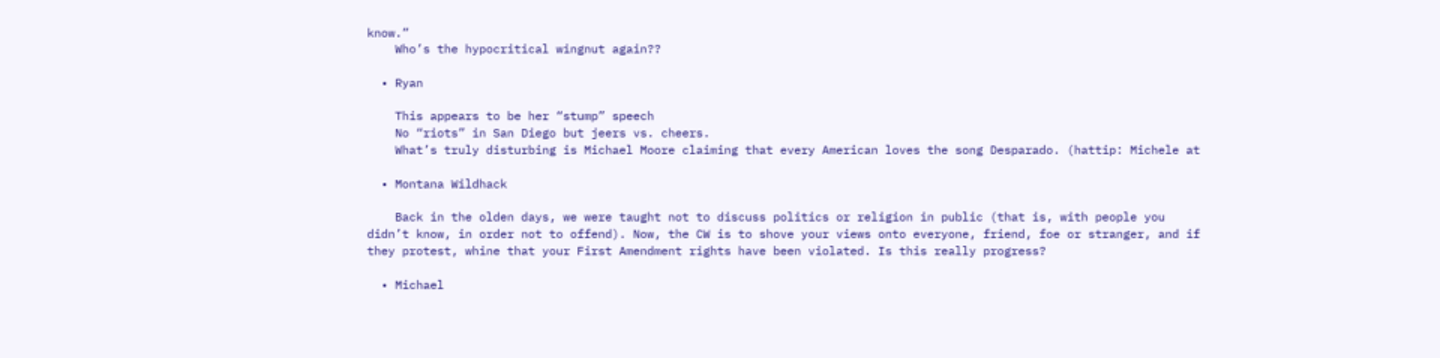know.”
    Who’s the hypocritical wingnut again??

  • Ryan

    This appears to be her “stump” speech
    No “riots” in San Diego but jeers vs. cheers.
    What’s truly disturbing is Michael Moore claiming that every American loves the song Desparado. (hattip: Michele at

  • Montana Wildhack

    Back in the olden days, we were taught not to discuss politics or religion in public (that is, with people you didn’t know, in order not to offend). Now, the CW is to shove your views onto everyone, friend, foe or stranger, and if they protest, whine that your First Amendment rights have been violated. Is this really progress?

  • Michael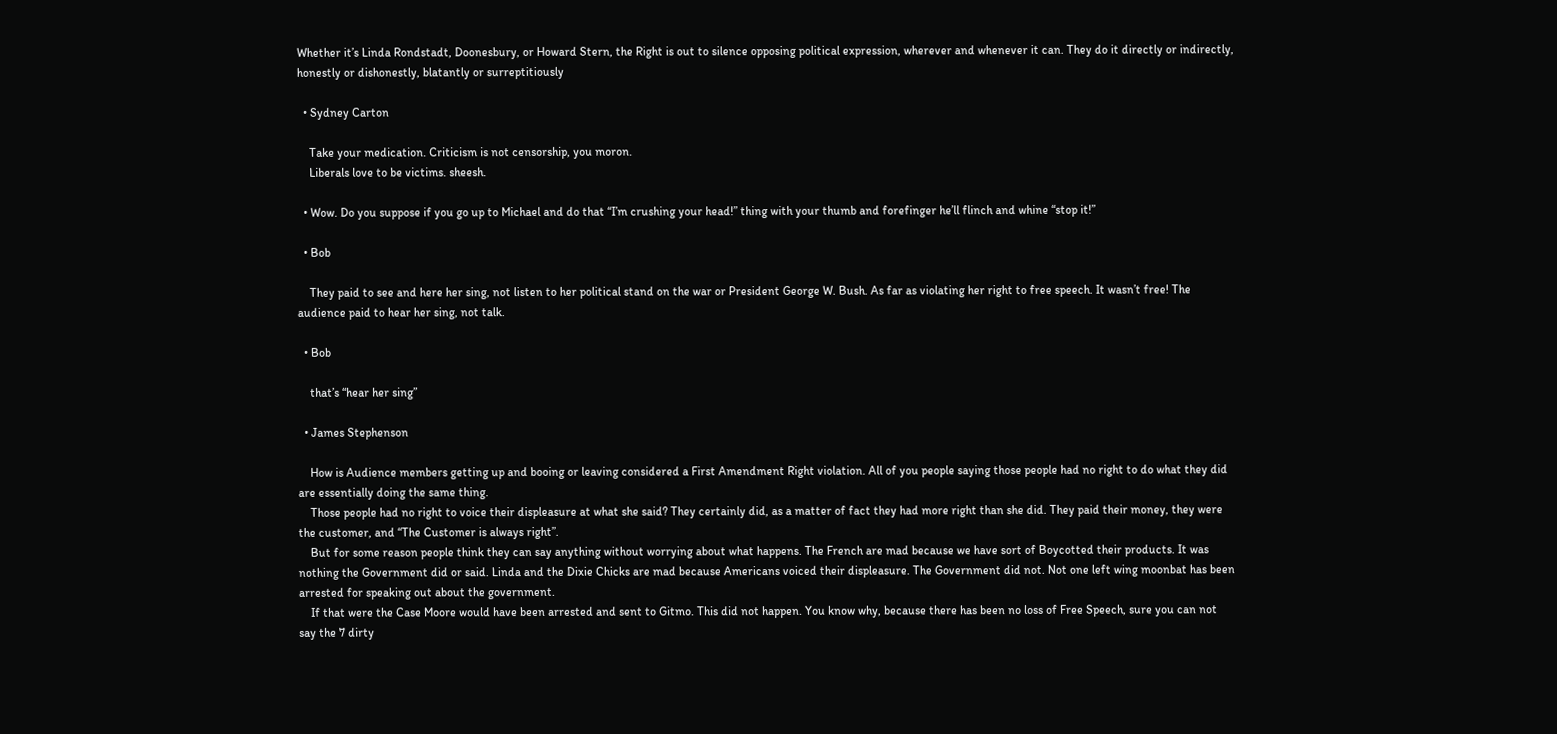Whether it’s Linda Rondstadt, Doonesbury, or Howard Stern, the Right is out to silence opposing political expression, wherever and whenever it can. They do it directly or indirectly, honestly or dishonestly, blatantly or surreptitiously

  • Sydney Carton

    Take your medication. Criticism is not censorship, you moron.
    Liberals love to be victims. sheesh.

  • Wow. Do you suppose if you go up to Michael and do that “I’m crushing your head!” thing with your thumb and forefinger he’ll flinch and whine “stop it!”

  • Bob

    They paid to see and here her sing, not listen to her political stand on the war or President George W. Bush. As far as violating her right to free speech. It wasn’t free! The audience paid to hear her sing, not talk.

  • Bob

    that’s “hear her sing”

  • James Stephenson

    How is Audience members getting up and booing or leaving considered a First Amendment Right violation. All of you people saying those people had no right to do what they did are essentially doing the same thing.
    Those people had no right to voice their displeasure at what she said? They certainly did, as a matter of fact they had more right than she did. They paid their money, they were the customer, and “The Customer is always right”.
    But for some reason people think they can say anything without worrying about what happens. The French are mad because we have sort of Boycotted their products. It was nothing the Government did or said. Linda and the Dixie Chicks are mad because Americans voiced their displeasure. The Government did not. Not one left wing moonbat has been arrested for speaking out about the government.
    If that were the Case Moore would have been arrested and sent to Gitmo. This did not happen. You know why, because there has been no loss of Free Speech, sure you can not say the 7 dirty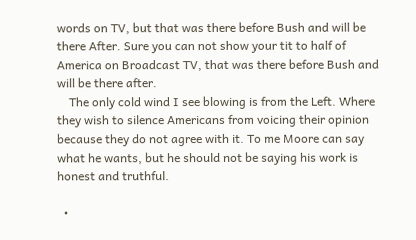words on TV, but that was there before Bush and will be there After. Sure you can not show your tit to half of America on Broadcast TV, that was there before Bush and will be there after.
    The only cold wind I see blowing is from the Left. Where they wish to silence Americans from voicing their opinion because they do not agree with it. To me Moore can say what he wants, but he should not be saying his work is honest and truthful.

  •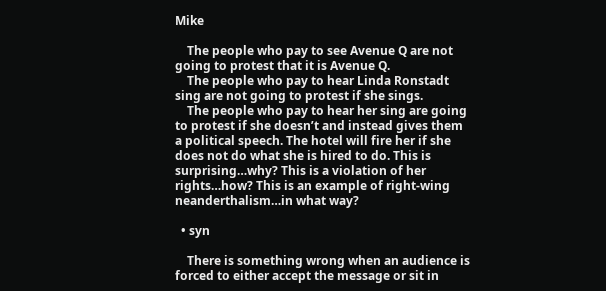Mike

    The people who pay to see Avenue Q are not going to protest that it is Avenue Q.
    The people who pay to hear Linda Ronstadt sing are not going to protest if she sings.
    The people who pay to hear her sing are going to protest if she doesn’t and instead gives them a political speech. The hotel will fire her if she does not do what she is hired to do. This is surprising…why? This is a violation of her rights…how? This is an example of right-wing neanderthalism…in what way?

  • syn

    There is something wrong when an audience is forced to either accept the message or sit in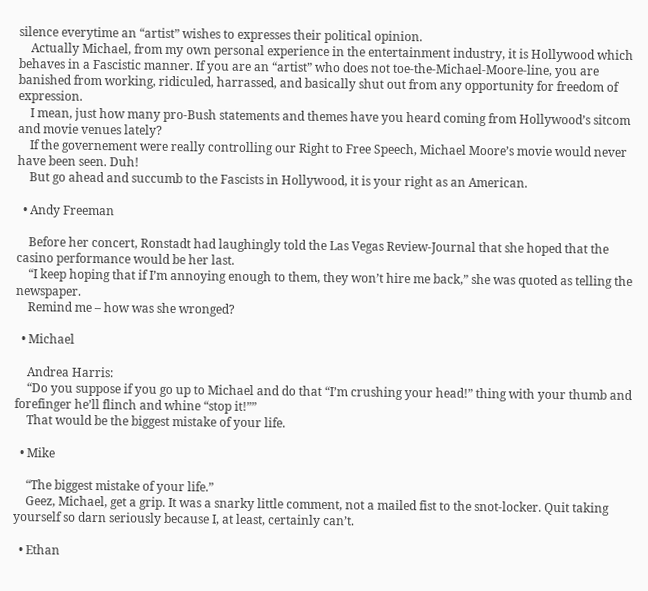silence everytime an “artist” wishes to expresses their political opinion.
    Actually Michael, from my own personal experience in the entertainment industry, it is Hollywood which behaves in a Fascistic manner. If you are an “artist” who does not toe-the-Michael-Moore-line, you are banished from working, ridiculed, harrassed, and basically shut out from any opportunity for freedom of expression.
    I mean, just how many pro-Bush statements and themes have you heard coming from Hollywood’s sitcom and movie venues lately?
    If the governement were really controlling our Right to Free Speech, Michael Moore’s movie would never have been seen. Duh!
    But go ahead and succumb to the Fascists in Hollywood, it is your right as an American.

  • Andy Freeman

    Before her concert, Ronstadt had laughingly told the Las Vegas Review-Journal that she hoped that the casino performance would be her last.
    “I keep hoping that if I’m annoying enough to them, they won’t hire me back,” she was quoted as telling the newspaper.
    Remind me – how was she wronged?

  • Michael

    Andrea Harris:
    “Do you suppose if you go up to Michael and do that “I’m crushing your head!” thing with your thumb and forefinger he’ll flinch and whine “stop it!””
    That would be the biggest mistake of your life.

  • Mike

    “The biggest mistake of your life.”
    Geez, Michael, get a grip. It was a snarky little comment, not a mailed fist to the snot-locker. Quit taking yourself so darn seriously because I, at least, certainly can’t.

  • Ethan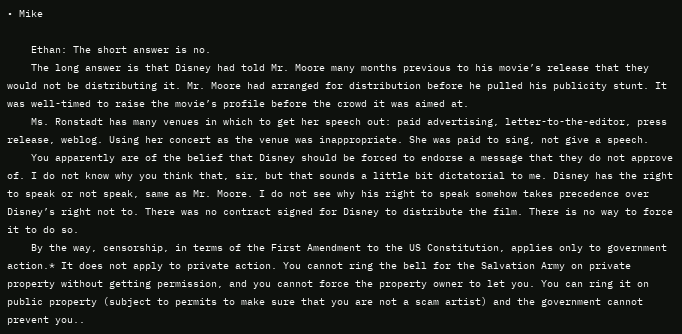• Mike

    Ethan: The short answer is no.
    The long answer is that Disney had told Mr. Moore many months previous to his movie’s release that they would not be distributing it. Mr. Moore had arranged for distribution before he pulled his publicity stunt. It was well-timed to raise the movie’s profile before the crowd it was aimed at.
    Ms. Ronstadt has many venues in which to get her speech out: paid advertising, letter-to-the-editor, press release, weblog. Using her concert as the venue was inappropriate. She was paid to sing, not give a speech.
    You apparently are of the belief that Disney should be forced to endorse a message that they do not approve of. I do not know why you think that, sir, but that sounds a little bit dictatorial to me. Disney has the right to speak or not speak, same as Mr. Moore. I do not see why his right to speak somehow takes precedence over Disney’s right not to. There was no contract signed for Disney to distribute the film. There is no way to force it to do so.
    By the way, censorship, in terms of the First Amendment to the US Constitution, applies only to government action.* It does not apply to private action. You cannot ring the bell for the Salvation Army on private property without getting permission, and you cannot force the property owner to let you. You can ring it on public property (subject to permits to make sure that you are not a scam artist) and the government cannot prevent you..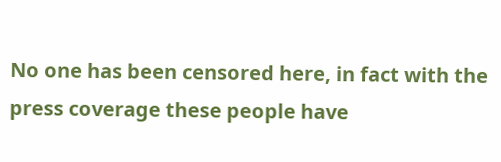No one has been censored here, in fact with the press coverage these people have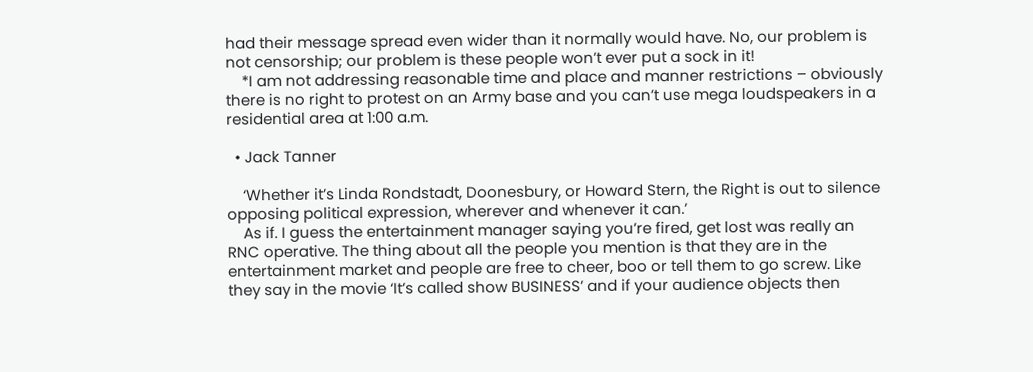had their message spread even wider than it normally would have. No, our problem is not censorship; our problem is these people won’t ever put a sock in it!
    *I am not addressing reasonable time and place and manner restrictions – obviously there is no right to protest on an Army base and you can’t use mega loudspeakers in a residential area at 1:00 a.m.

  • Jack Tanner

    ‘Whether it’s Linda Rondstadt, Doonesbury, or Howard Stern, the Right is out to silence opposing political expression, wherever and whenever it can.’
    As if. I guess the entertainment manager saying you’re fired, get lost was really an RNC operative. The thing about all the people you mention is that they are in the entertainment market and people are free to cheer, boo or tell them to go screw. Like they say in the movie ‘It’s called show BUSINESS’ and if your audience objects then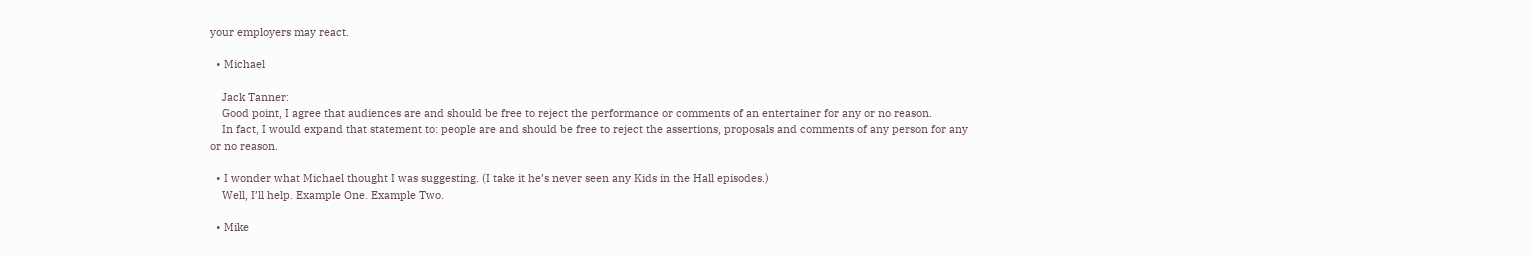your employers may react.

  • Michael

    Jack Tanner:
    Good point, I agree that audiences are and should be free to reject the performance or comments of an entertainer for any or no reason.
    In fact, I would expand that statement to: people are and should be free to reject the assertions, proposals and comments of any person for any or no reason.

  • I wonder what Michael thought I was suggesting. (I take it he’s never seen any Kids in the Hall episodes.)
    Well, I’ll help. Example One. Example Two.

  • Mike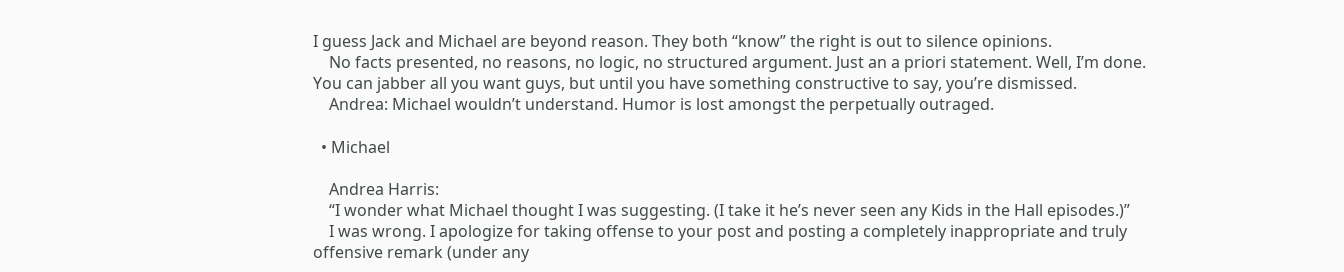I guess Jack and Michael are beyond reason. They both “know” the right is out to silence opinions.
    No facts presented, no reasons, no logic, no structured argument. Just an a priori statement. Well, I’m done. You can jabber all you want guys, but until you have something constructive to say, you’re dismissed.
    Andrea: Michael wouldn’t understand. Humor is lost amongst the perpetually outraged.

  • Michael

    Andrea Harris:
    “I wonder what Michael thought I was suggesting. (I take it he’s never seen any Kids in the Hall episodes.)”
    I was wrong. I apologize for taking offense to your post and posting a completely inappropriate and truly offensive remark (under any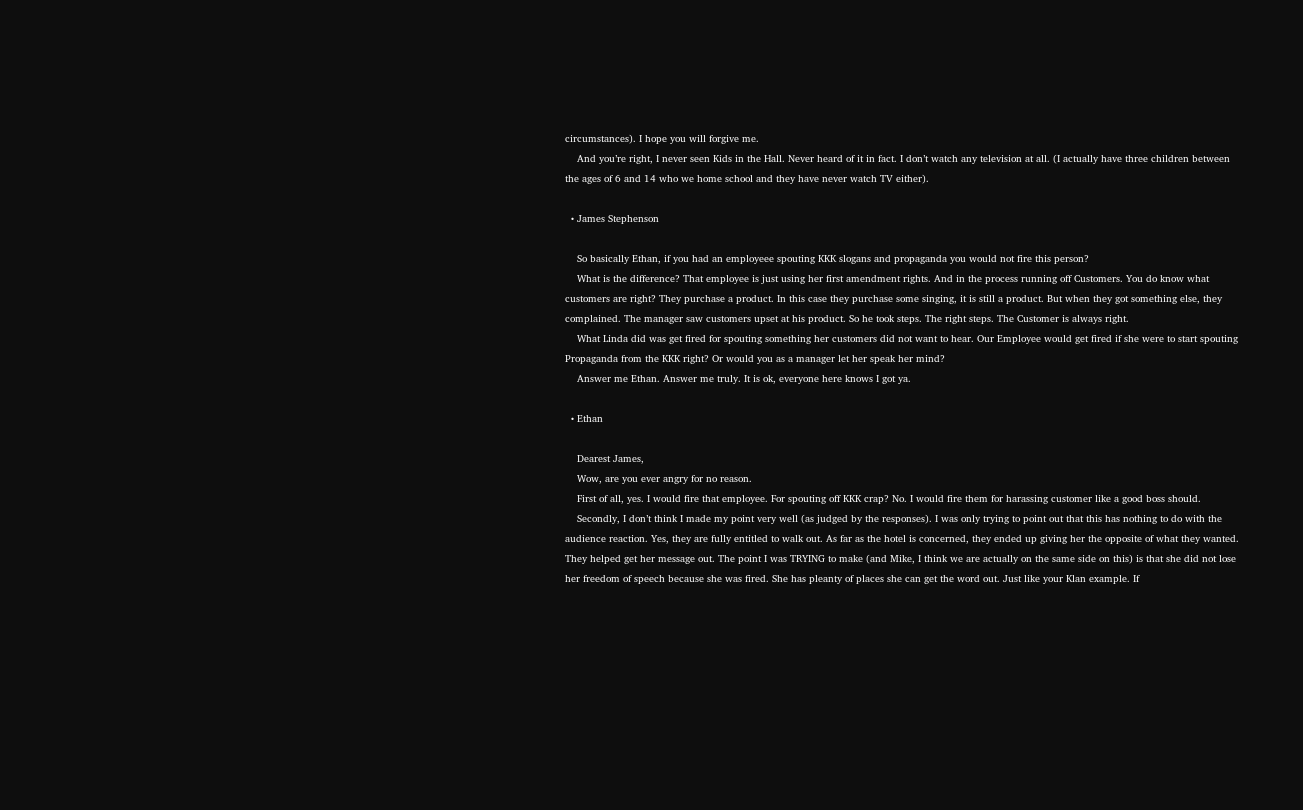circumstances). I hope you will forgive me.
    And you’re right, I never seen Kids in the Hall. Never heard of it in fact. I don’t watch any television at all. (I actually have three children between the ages of 6 and 14 who we home school and they have never watch TV either).

  • James Stephenson

    So basically Ethan, if you had an employeee spouting KKK slogans and propaganda you would not fire this person?
    What is the difference? That employee is just using her first amendment rights. And in the process running off Customers. You do know what customers are right? They purchase a product. In this case they purchase some singing, it is still a product. But when they got something else, they complained. The manager saw customers upset at his product. So he took steps. The right steps. The Customer is always right.
    What Linda did was get fired for spouting something her customers did not want to hear. Our Employee would get fired if she were to start spouting Propaganda from the KKK right? Or would you as a manager let her speak her mind?
    Answer me Ethan. Answer me truly. It is ok, everyone here knows I got ya.

  • Ethan

    Dearest James,
    Wow, are you ever angry for no reason.
    First of all, yes. I would fire that employee. For spouting off KKK crap? No. I would fire them for harassing customer like a good boss should.
    Secondly, I don’t think I made my point very well (as judged by the responses). I was only trying to point out that this has nothing to do with the audience reaction. Yes, they are fully entitled to walk out. As far as the hotel is concerned, they ended up giving her the opposite of what they wanted. They helped get her message out. The point I was TRYING to make (and Mike, I think we are actually on the same side on this) is that she did not lose her freedom of speech because she was fired. She has pleanty of places she can get the word out. Just like your Klan example. If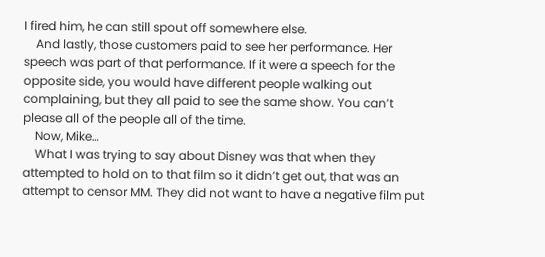I fired him, he can still spout off somewhere else.
    And lastly, those customers paid to see her performance. Her speech was part of that performance. If it were a speech for the opposite side, you would have different people walking out complaining, but they all paid to see the same show. You can’t please all of the people all of the time.
    Now, Mike…
    What I was trying to say about Disney was that when they attempted to hold on to that film so it didn’t get out, that was an attempt to censor MM. They did not want to have a negative film put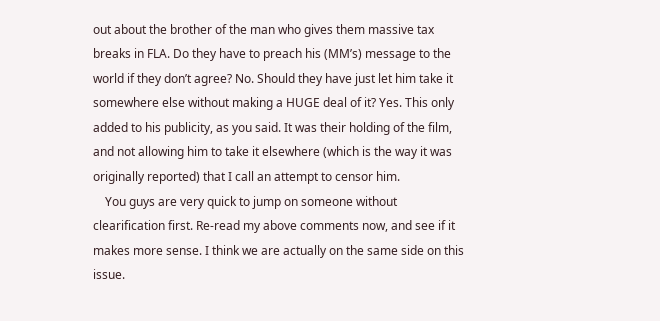out about the brother of the man who gives them massive tax breaks in FLA. Do they have to preach his (MM’s) message to the world if they don’t agree? No. Should they have just let him take it somewhere else without making a HUGE deal of it? Yes. This only added to his publicity, as you said. It was their holding of the film, and not allowing him to take it elsewhere (which is the way it was originally reported) that I call an attempt to censor him.
    You guys are very quick to jump on someone without clearification first. Re-read my above comments now, and see if it makes more sense. I think we are actually on the same side on this issue.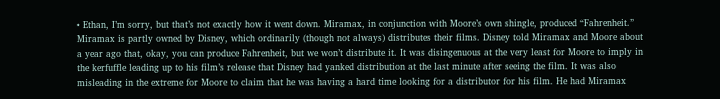• Ethan, I’m sorry, but that’s not exactly how it went down. Miramax, in conjunction with Moore’s own shingle, produced “Fahrenheit.” Miramax is partly owned by Disney, which ordinarily (though not always) distributes their films. Disney told Miramax and Moore about a year ago that, okay, you can produce Fahrenheit, but we won’t distribute it. It was disingenuous at the very least for Moore to imply in the kerfuffle leading up to his film’s release that Disney had yanked distribution at the last minute after seeing the film. It was also misleading in the extreme for Moore to claim that he was having a hard time looking for a distributor for his film. He had Miramax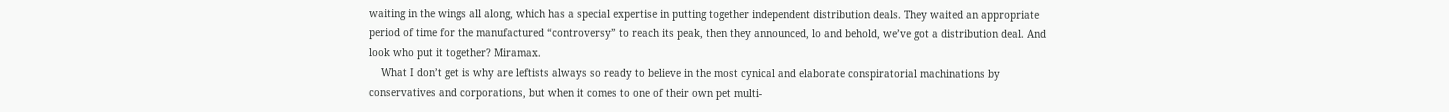waiting in the wings all along, which has a special expertise in putting together independent distribution deals. They waited an appropriate period of time for the manufactured “controversy” to reach its peak, then they announced, lo and behold, we’ve got a distribution deal. And look who put it together? Miramax.
    What I don’t get is why are leftists always so ready to believe in the most cynical and elaborate conspiratorial machinations by conservatives and corporations, but when it comes to one of their own pet multi-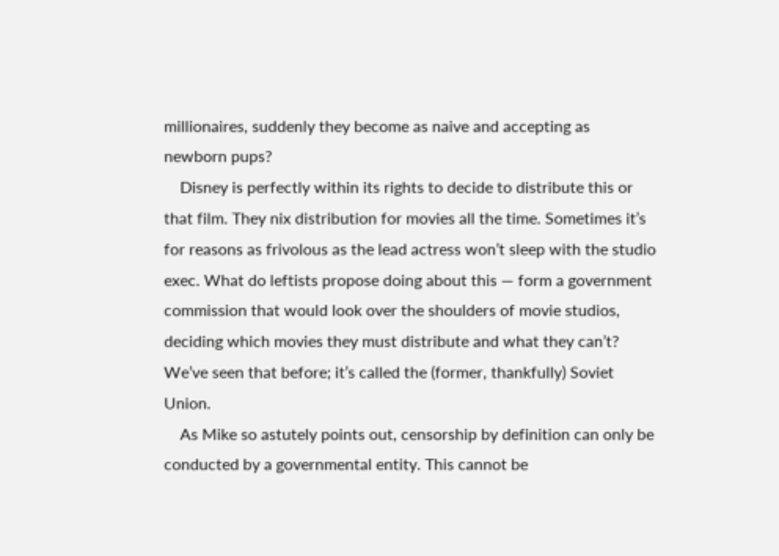millionaires, suddenly they become as naive and accepting as newborn pups?
    Disney is perfectly within its rights to decide to distribute this or that film. They nix distribution for movies all the time. Sometimes it’s for reasons as frivolous as the lead actress won’t sleep with the studio exec. What do leftists propose doing about this — form a government commission that would look over the shoulders of movie studios, deciding which movies they must distribute and what they can’t? We’ve seen that before; it’s called the (former, thankfully) Soviet Union.
    As Mike so astutely points out, censorship by definition can only be conducted by a governmental entity. This cannot be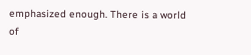emphasized enough. There is a world of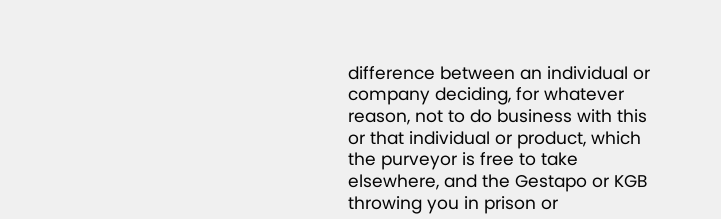difference between an individual or company deciding, for whatever reason, not to do business with this or that individual or product, which the purveyor is free to take elsewhere, and the Gestapo or KGB throwing you in prison or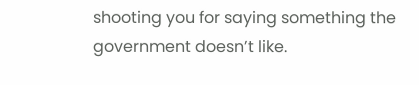shooting you for saying something the government doesn’t like.